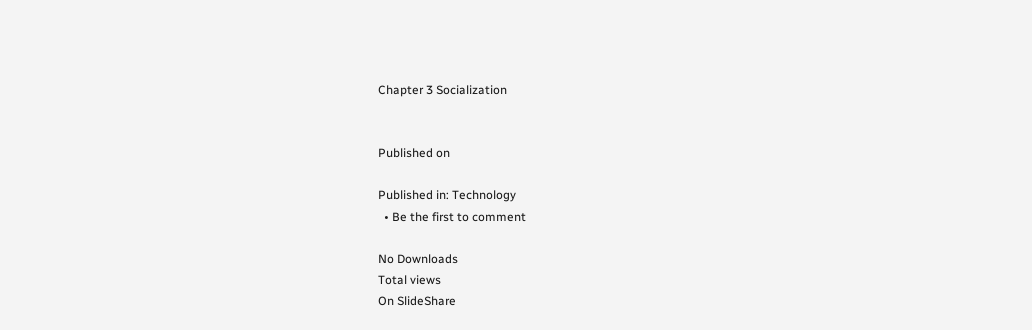Chapter 3 Socialization


Published on

Published in: Technology
  • Be the first to comment

No Downloads
Total views
On SlideShare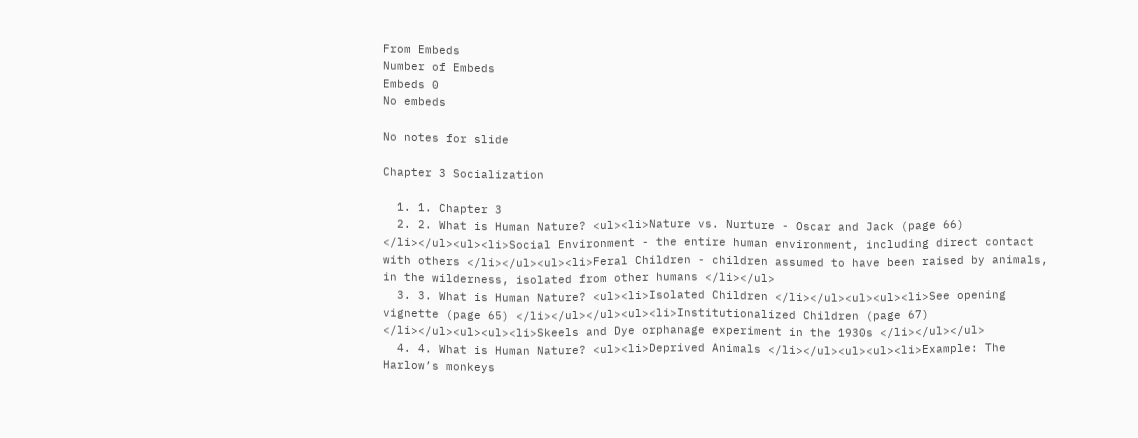From Embeds
Number of Embeds
Embeds 0
No embeds

No notes for slide

Chapter 3 Socialization

  1. 1. Chapter 3
  2. 2. What is Human Nature? <ul><li>Nature vs. Nurture - Oscar and Jack (page 66) </li></ul><ul><li>Social Environment - the entire human environment, including direct contact with others </li></ul><ul><li>Feral Children - children assumed to have been raised by animals, in the wilderness, isolated from other humans </li></ul>
  3. 3. What is Human Nature? <ul><li>Isolated Children </li></ul><ul><ul><li>See opening vignette (page 65) </li></ul></ul><ul><li>Institutionalized Children (page 67) </li></ul><ul><ul><li>Skeels and Dye orphanage experiment in the 1930s </li></ul></ul>
  4. 4. What is Human Nature? <ul><li>Deprived Animals </li></ul><ul><ul><li>Example: The Harlow’s monkeys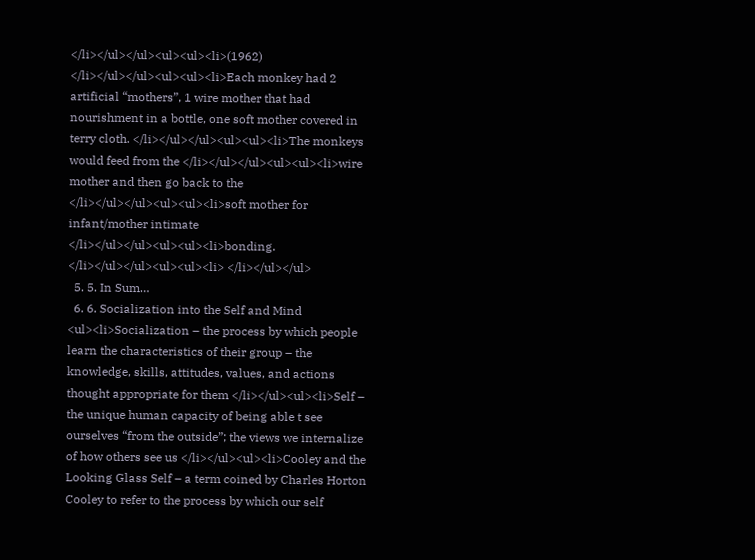</li></ul></ul><ul><ul><li>(1962) </li></ul></ul><ul><ul><li>Each monkey had 2 artificial “mothers”, 1 wire mother that had nourishment in a bottle, one soft mother covered in terry cloth. </li></ul></ul><ul><ul><li>The monkeys would feed from the </li></ul></ul><ul><ul><li>wire mother and then go back to the </li></ul></ul><ul><ul><li>soft mother for infant/mother intimate </li></ul></ul><ul><ul><li>bonding. </li></ul></ul><ul><ul><li> </li></ul></ul>
  5. 5. In Sum…
  6. 6. Socialization into the Self and Mind <ul><li>Socialization – the process by which people learn the characteristics of their group – the knowledge, skills, attitudes, values, and actions thought appropriate for them </li></ul><ul><li>Self – the unique human capacity of being able t see ourselves “from the outside”; the views we internalize of how others see us </li></ul><ul><li>Cooley and the Looking Glass Self – a term coined by Charles Horton Cooley to refer to the process by which our self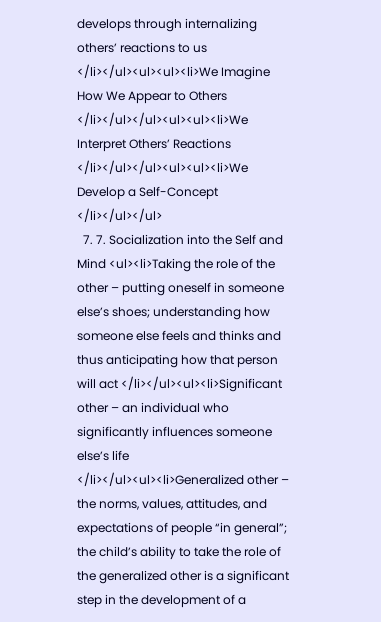develops through internalizing others’ reactions to us </li></ul><ul><ul><li>We Imagine How We Appear to Others </li></ul></ul><ul><ul><li>We Interpret Others’ Reactions </li></ul></ul><ul><ul><li>We Develop a Self-Concept </li></ul></ul>
  7. 7. Socialization into the Self and Mind <ul><li>Taking the role of the other – putting oneself in someone else’s shoes; understanding how someone else feels and thinks and thus anticipating how that person will act </li></ul><ul><li>Significant other – an individual who significantly influences someone else’s life </li></ul><ul><li>Generalized other – the norms, values, attitudes, and expectations of people “in general”; the child’s ability to take the role of the generalized other is a significant step in the development of a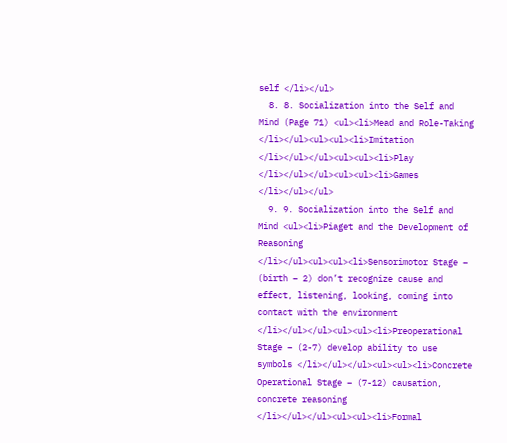self </li></ul>
  8. 8. Socialization into the Self and Mind (Page 71) <ul><li>Mead and Role-Taking </li></ul><ul><ul><li>Imitation </li></ul></ul><ul><ul><li>Play </li></ul></ul><ul><ul><li>Games </li></ul></ul>
  9. 9. Socialization into the Self and Mind <ul><li>Piaget and the Development of Reasoning </li></ul><ul><ul><li>Sensorimotor Stage – (birth – 2) don’t recognize cause and effect, listening, looking, coming into contact with the environment </li></ul></ul><ul><ul><li>Preoperational Stage – (2-7) develop ability to use symbols </li></ul></ul><ul><ul><li>Concrete Operational Stage – (7-12) causation, concrete reasoning </li></ul></ul><ul><ul><li>Formal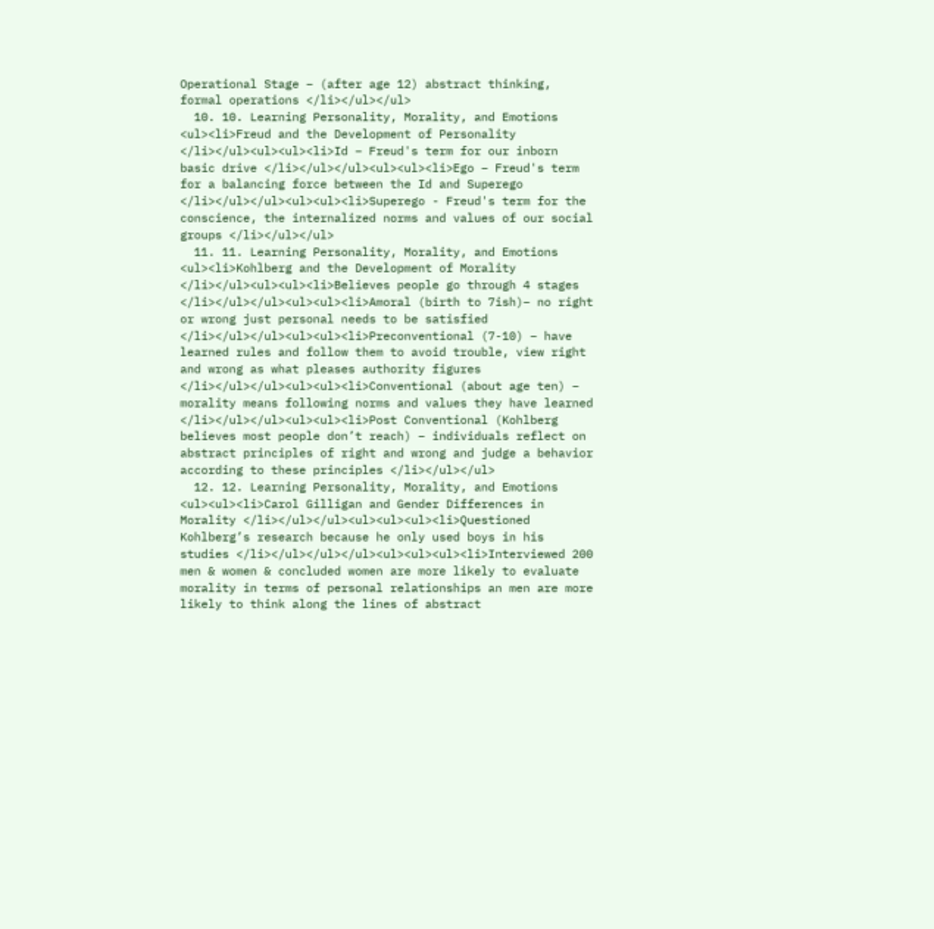Operational Stage – (after age 12) abstract thinking, formal operations </li></ul></ul>
  10. 10. Learning Personality, Morality, and Emotions <ul><li>Freud and the Development of Personality </li></ul><ul><ul><li>Id – Freud's term for our inborn basic drive </li></ul></ul><ul><ul><li>Ego – Freud's term for a balancing force between the Id and Superego </li></ul></ul><ul><ul><li>Superego - Freud's term for the conscience, the internalized norms and values of our social groups </li></ul></ul>
  11. 11. Learning Personality, Morality, and Emotions <ul><li>Kohlberg and the Development of Morality </li></ul><ul><ul><li>Believes people go through 4 stages </li></ul></ul><ul><ul><li>Amoral (birth to 7ish)– no right or wrong just personal needs to be satisfied </li></ul></ul><ul><ul><li>Preconventional (7-10) – have learned rules and follow them to avoid trouble, view right and wrong as what pleases authority figures </li></ul></ul><ul><ul><li>Conventional (about age ten) – morality means following norms and values they have learned </li></ul></ul><ul><ul><li>Post Conventional (Kohlberg believes most people don’t reach) – individuals reflect on abstract principles of right and wrong and judge a behavior according to these principles </li></ul></ul>
  12. 12. Learning Personality, Morality, and Emotions <ul><ul><li>Carol Gilligan and Gender Differences in Morality </li></ul></ul><ul><ul><ul><li>Questioned Kohlberg’s research because he only used boys in his studies </li></ul></ul></ul><ul><ul><ul><li>Interviewed 200 men & women & concluded women are more likely to evaluate morality in terms of personal relationships an men are more likely to think along the lines of abstract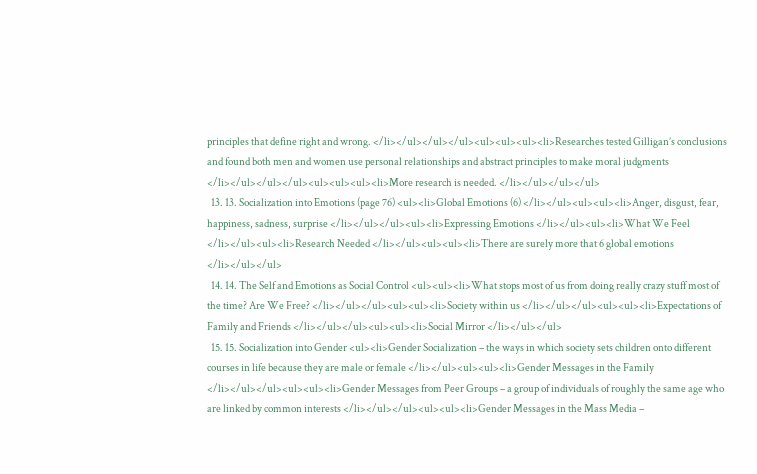principles that define right and wrong. </li></ul></ul></ul><ul><ul><ul><li>Researches tested Gilligan’s conclusions and found both men and women use personal relationships and abstract principles to make moral judgments </li></ul></ul></ul><ul><ul><ul><li>More research is needed. </li></ul></ul></ul>
  13. 13. Socialization into Emotions (page 76) <ul><li>Global Emotions (6) </li></ul><ul><ul><li>Anger, disgust, fear, happiness, sadness, surprise </li></ul></ul><ul><li>Expressing Emotions </li></ul><ul><li>What We Feel </li></ul><ul><li>Research Needed </li></ul><ul><ul><li>There are surely more that 6 global emotions </li></ul></ul>
  14. 14. The Self and Emotions as Social Control <ul><ul><li>What stops most of us from doing really crazy stuff most of the time? Are We Free? </li></ul></ul><ul><ul><li>Society within us </li></ul></ul><ul><ul><li>Expectations of Family and Friends </li></ul></ul><ul><ul><li>Social Mirror </li></ul></ul>
  15. 15. Socialization into Gender <ul><li>Gender Socialization – the ways in which society sets children onto different courses in life because they are male or female </li></ul><ul><ul><li>Gender Messages in the Family </li></ul></ul><ul><ul><li>Gender Messages from Peer Groups – a group of individuals of roughly the same age who are linked by common interests </li></ul></ul><ul><ul><li>Gender Messages in the Mass Media –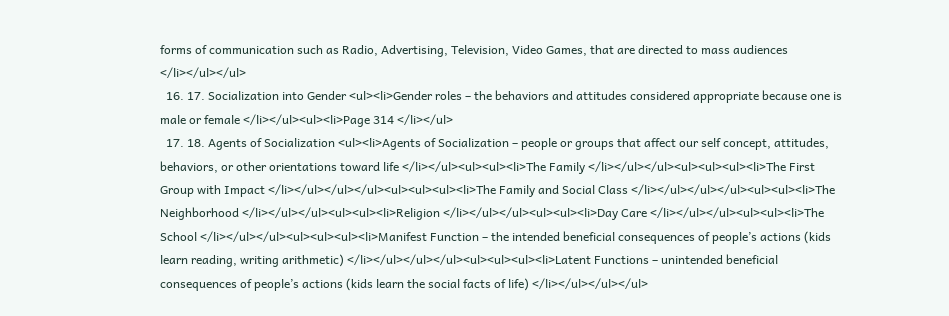forms of communication such as Radio, Advertising, Television, Video Games, that are directed to mass audiences </li></ul></ul>
  16. 17. Socialization into Gender <ul><li>Gender roles – the behaviors and attitudes considered appropriate because one is male or female </li></ul><ul><li>Page 314 </li></ul>
  17. 18. Agents of Socialization <ul><li>Agents of Socialization – people or groups that affect our self concept, attitudes, behaviors, or other orientations toward life </li></ul><ul><ul><li>The Family </li></ul></ul><ul><ul><ul><li>The First Group with Impact </li></ul></ul></ul><ul><ul><ul><li>The Family and Social Class </li></ul></ul></ul><ul><ul><li>The Neighborhood </li></ul></ul><ul><ul><li>Religion </li></ul></ul><ul><ul><li>Day Care </li></ul></ul><ul><ul><li>The School </li></ul></ul><ul><ul><ul><li>Manifest Function – the intended beneficial consequences of people’s actions (kids learn reading, writing arithmetic) </li></ul></ul></ul><ul><ul><ul><li>Latent Functions – unintended beneficial consequences of people’s actions (kids learn the social facts of life) </li></ul></ul></ul>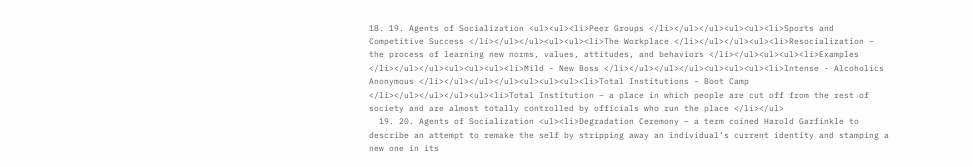18. 19. Agents of Socialization <ul><ul><li>Peer Groups </li></ul></ul><ul><ul><li>Sports and Competitive Success </li></ul></ul><ul><ul><li>The Workplace </li></ul></ul><ul><li>Resocialization – the process of learning new norms, values, attitudes, and behaviors </li></ul><ul><ul><li>Examples </li></ul></ul><ul><ul><ul><li>Mild - New Boss </li></ul></ul></ul><ul><ul><ul><li>Intense - Alcoholics Anonymous </li></ul></ul></ul><ul><ul><ul><li>Total Institutions - Boot Camp </li></ul></ul></ul><ul><li>Total Institution – a place in which people are cut off from the rest of society and are almost totally controlled by officials who run the place </li></ul>
  19. 20. Agents of Socialization <ul><li>Degradation Ceremony – a term coined Harold Garfinkle to describe an attempt to remake the self by stripping away an individual’s current identity and stamping a new one in its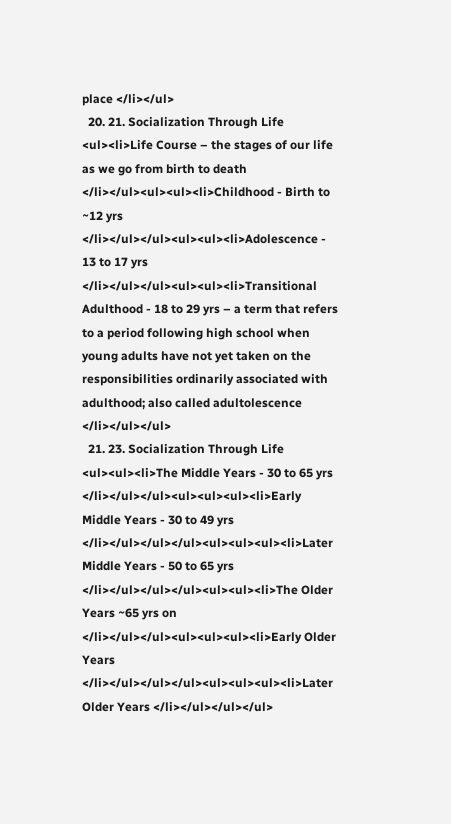place </li></ul>
  20. 21. Socialization Through Life <ul><li>Life Course – the stages of our life as we go from birth to death </li></ul><ul><ul><li>Childhood - Birth to ~12 yrs </li></ul></ul><ul><ul><li>Adolescence - 13 to 17 yrs </li></ul></ul><ul><ul><li>Transitional Adulthood - 18 to 29 yrs – a term that refers to a period following high school when young adults have not yet taken on the responsibilities ordinarily associated with adulthood; also called adultolescence </li></ul></ul>
  21. 23. Socialization Through Life <ul><ul><li>The Middle Years - 30 to 65 yrs </li></ul></ul><ul><ul><ul><li>Early Middle Years - 30 to 49 yrs </li></ul></ul></ul><ul><ul><ul><li>Later Middle Years - 50 to 65 yrs </li></ul></ul></ul><ul><ul><li>The Older Years ~65 yrs on </li></ul></ul><ul><ul><ul><li>Early Older Years </li></ul></ul></ul><ul><ul><ul><li>Later Older Years </li></ul></ul></ul>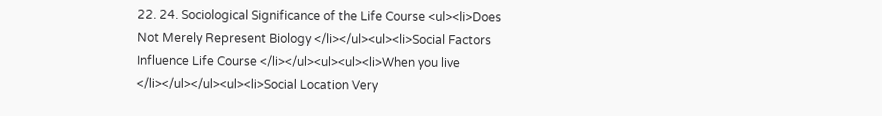22. 24. Sociological Significance of the Life Course <ul><li>Does Not Merely Represent Biology </li></ul><ul><li>Social Factors Influence Life Course </li></ul><ul><ul><li>When you live </li></ul></ul><ul><li>Social Location Very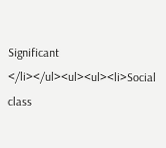Significant </li></ul><ul><ul><li>Social class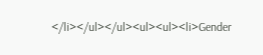</li></ul></ul><ul><ul><li>Gender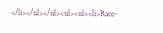</li></ul></ul><ul><ul><li>Race-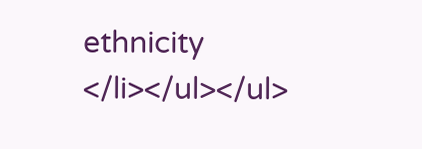ethnicity </li></ul></ul>